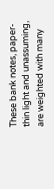These bank notes, paper-thin light and unassuming, are weighted with many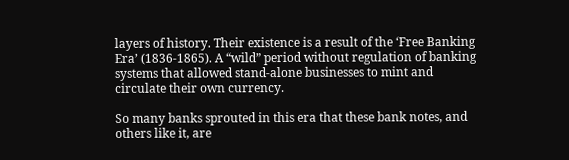layers of history. Their existence is a result of the ‘Free Banking Era’ (1836-1865). A “wild” period without regulation of banking systems that allowed stand-alone businesses to mint and circulate their own currency.

So many banks sprouted in this era that these bank notes, and others like it, are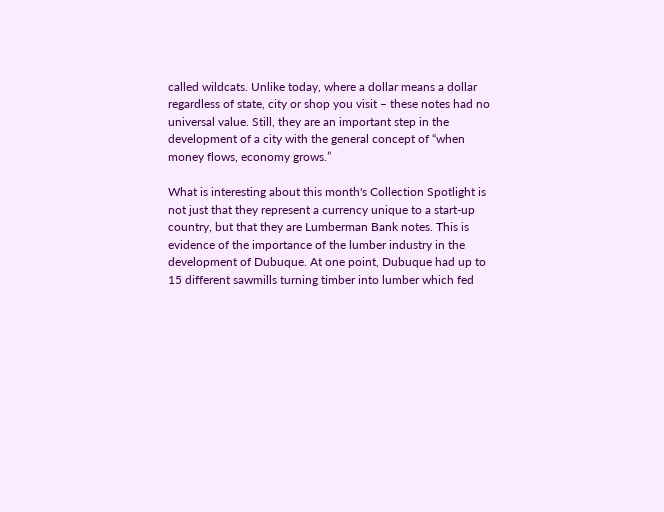called wildcats. Unlike today, where a dollar means a dollar regardless of state, city or shop you visit – these notes had no universal value. Still, they are an important step in the development of a city with the general concept of “when money flows, economy grows.”

What is interesting about this month's Collection Spotlight is not just that they represent a currency unique to a start-up country, but that they are Lumberman Bank notes. This is evidence of the importance of the lumber industry in the development of Dubuque. At one point, Dubuque had up to 15 different sawmills turning timber into lumber which fed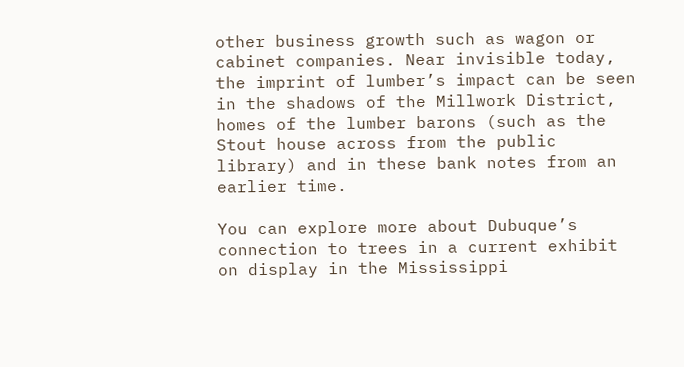other business growth such as wagon or cabinet companies. Near invisible today, the imprint of lumber’s impact can be seen in the shadows of the Millwork District, homes of the lumber barons (such as the Stout house across from the public library) and in these bank notes from an earlier time.

You can explore more about Dubuque’s connection to trees in a current exhibit on display in the Mississippi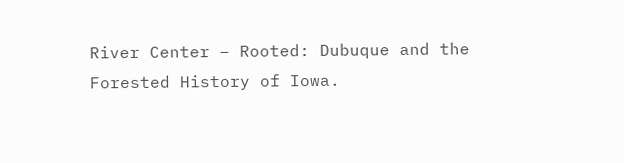River Center – Rooted: Dubuque and the Forested History of Iowa.